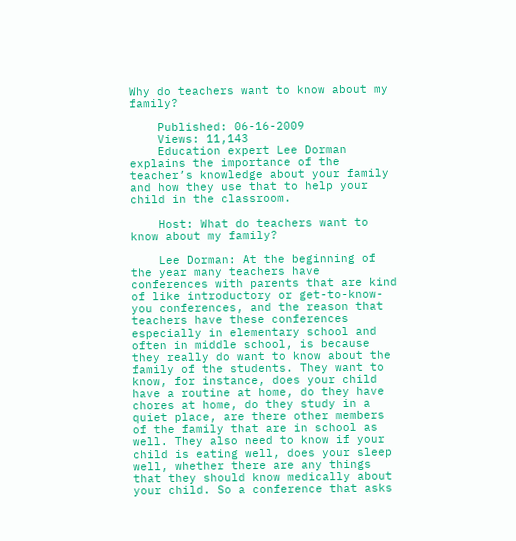Why do teachers want to know about my family?

    Published: 06-16-2009
    Views: 11,143
    Education expert Lee Dorman explains the importance of the teacher’s knowledge about your family and how they use that to help your child in the classroom.

    Host: What do teachers want to know about my family?

    Lee Dorman: At the beginning of the year many teachers have conferences with parents that are kind of like introductory or get-to-know-you conferences, and the reason that teachers have these conferences especially in elementary school and often in middle school, is because they really do want to know about the family of the students. They want to know, for instance, does your child have a routine at home, do they have chores at home, do they study in a quiet place, are there other members of the family that are in school as well. They also need to know if your child is eating well, does your sleep well, whether there are any things that they should know medically about your child. So a conference that asks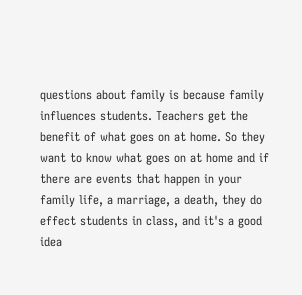questions about family is because family influences students. Teachers get the benefit of what goes on at home. So they want to know what goes on at home and if there are events that happen in your family life, a marriage, a death, they do effect students in class, and it's a good idea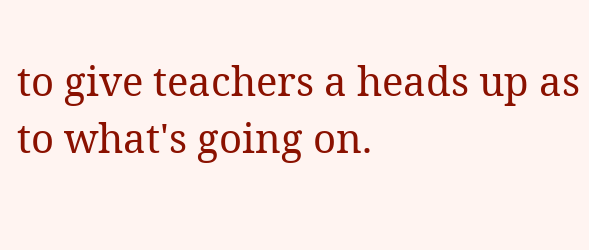to give teachers a heads up as to what's going on.